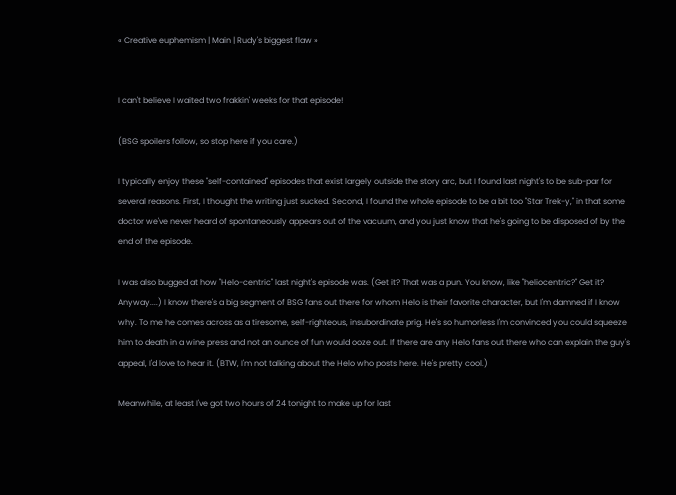« Creative euphemism | Main | Rudy's biggest flaw »


I can't believe I waited two frakkin' weeks for that episode!

(BSG spoilers follow, so stop here if you care.)

I typically enjoy these "self-contained" episodes that exist largely outside the story arc, but I found last night's to be sub-par for several reasons. First, I thought the writing just sucked. Second, I found the whole episode to be a bit too "Star Trek-y," in that some doctor we've never heard of spontaneously appears out of the vacuum, and you just know that he's going to be disposed of by the end of the episode.

I was also bugged at how "Helo-centric" last night's episode was. (Get it? That was a pun. You know, like "heliocentric?" Get it? Anyway....) I know there's a big segment of BSG fans out there for whom Helo is their favorite character, but I'm damned if I know why. To me he comes across as a tiresome, self-righteous, insubordinate prig. He's so humorless I'm convinced you could squeeze him to death in a wine press and not an ounce of fun would ooze out. If there are any Helo fans out there who can explain the guy's appeal, I'd love to hear it. (BTW, I'm not talking about the Helo who posts here. He's pretty cool.)

Meanwhile, at least I've got two hours of 24 tonight to make up for last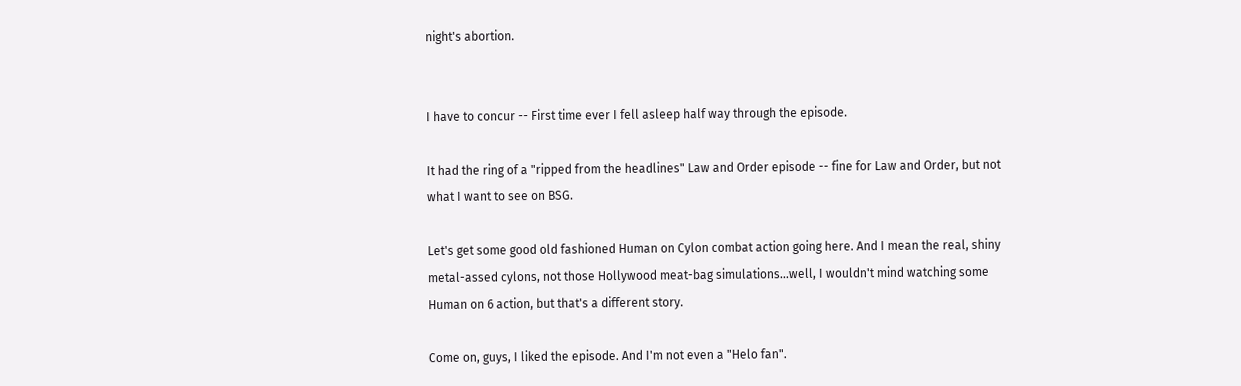night's abortion.


I have to concur -- First time ever I fell asleep half way through the episode.

It had the ring of a "ripped from the headlines" Law and Order episode -- fine for Law and Order, but not what I want to see on BSG.

Let's get some good old fashioned Human on Cylon combat action going here. And I mean the real, shiny metal-assed cylons, not those Hollywood meat-bag simulations...well, I wouldn't mind watching some Human on 6 action, but that's a different story.

Come on, guys, I liked the episode. And I'm not even a "Helo fan".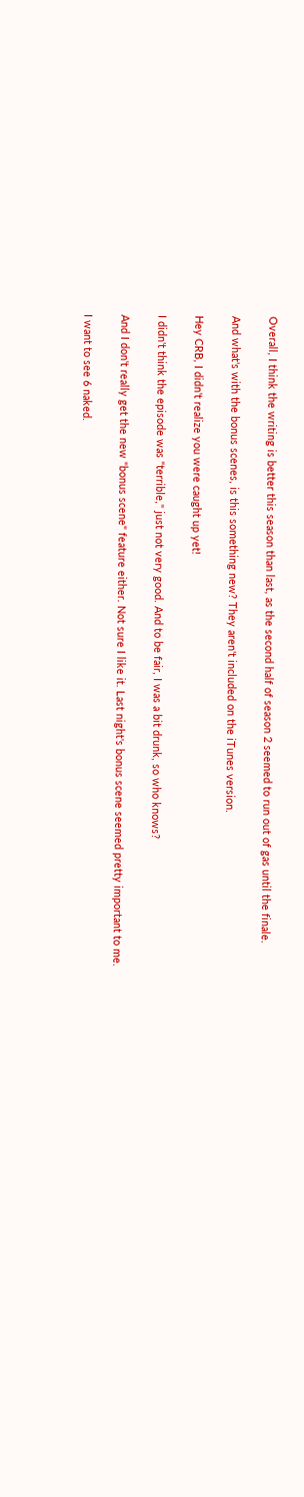Overall, I think the writing is better this season than last, as the second half of season 2 seemed to run out of gas until the finale.

And what's with the bonus scenes, is this something new? They aren't included on the iTunes version.

Hey CRB, I didn't realize you were caught up yet!

I didn't think the episode was "terrible," just not very good. And to be fair, I was a bit drunk, so who knows?

And I don't really get the new "bonus scene" feature either. Not sure I like it. Last night's bonus scene seemed pretty important to me.

I want to see 6 naked.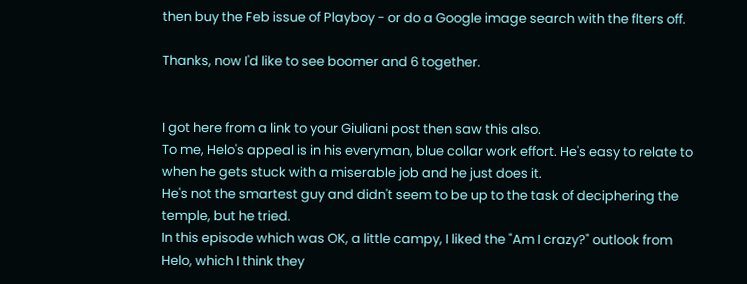then buy the Feb issue of Playboy - or do a Google image search with the flters off.

Thanks, now I'd like to see boomer and 6 together.


I got here from a link to your Giuliani post then saw this also.
To me, Helo's appeal is in his everyman, blue collar work effort. He's easy to relate to when he gets stuck with a miserable job and he just does it.
He's not the smartest guy and didn't seem to be up to the task of deciphering the temple, but he tried.
In this episode which was OK, a little campy, I liked the "Am I crazy?" outlook from Helo, which I think they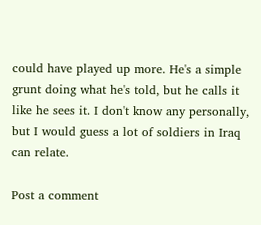could have played up more. He's a simple grunt doing what he's told, but he calls it like he sees it. I don't know any personally, but I would guess a lot of soldiers in Iraq can relate.

Post a comment